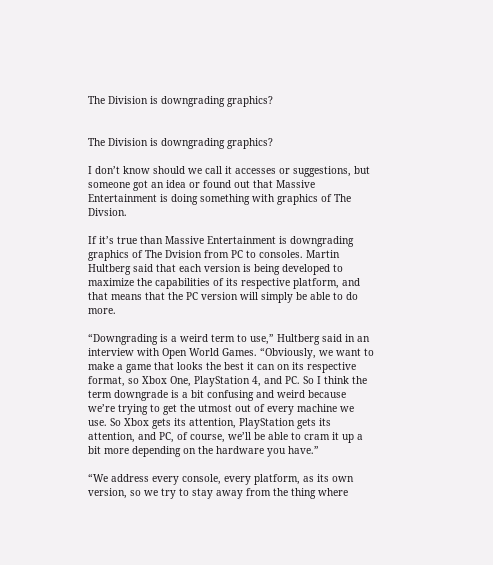The Division is downgrading graphics?


The Division is downgrading graphics?

I don’t know should we call it accesses or suggestions, but someone got an idea or found out that Massive Entertainment is doing something with graphics of The Divsion.

If it’s true than Massive Entertainment is downgrading graphics of The Dvision from PC to consoles. Martin Hultberg said that each version is being developed to maximize the capabilities of its respective platform, and that means that the PC version will simply be able to do more.

“Downgrading is a weird term to use,” Hultberg said in an interview with Open World Games. “Obviously, we want to make a game that looks the best it can on its respective format, so Xbox One, PlayStation 4, and PC. So I think the term downgrade is a bit confusing and weird because we’re trying to get the utmost out of every machine we use. So Xbox gets its attention, PlayStation gets its attention, and PC, of course, we’ll be able to cram it up a bit more depending on the hardware you have.”

“We address every console, every platform, as its own version, so we try to stay away from the thing where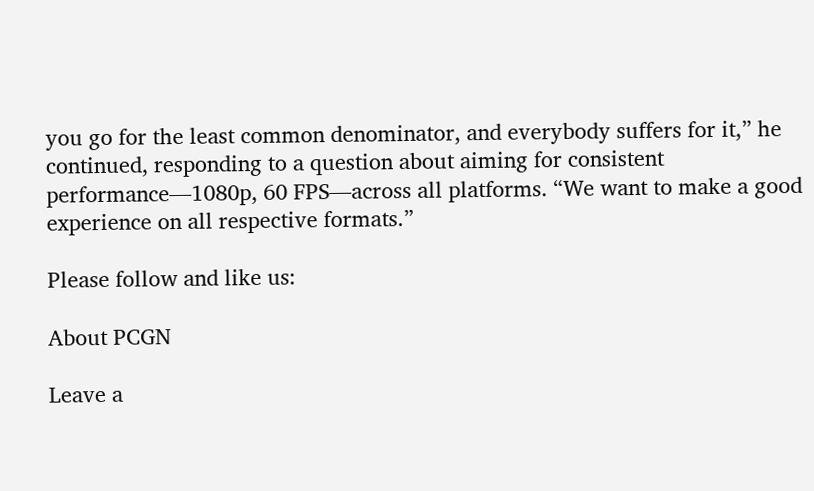you go for the least common denominator, and everybody suffers for it,” he continued, responding to a question about aiming for consistent performance—1080p, 60 FPS—across all platforms. “We want to make a good experience on all respective formats.”

Please follow and like us:

About PCGN

Leave a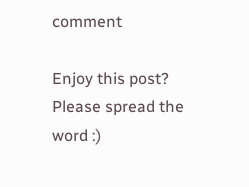comment

Enjoy this post? Please spread the word :)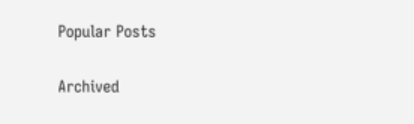Popular Posts

Archived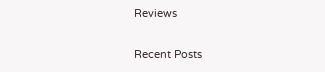Reviews

Recent Posts